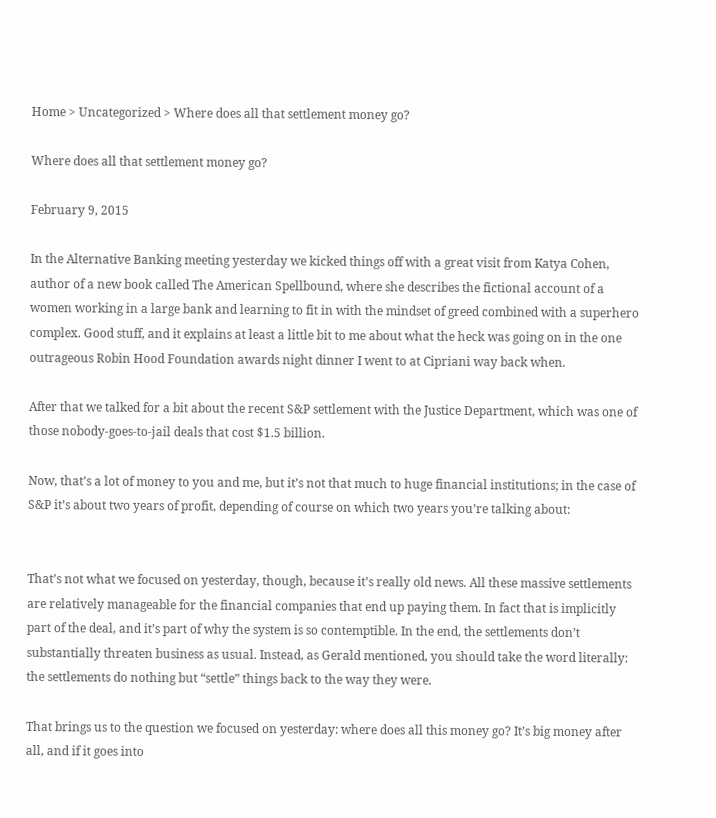Home > Uncategorized > Where does all that settlement money go?

Where does all that settlement money go?

February 9, 2015

In the Alternative Banking meeting yesterday we kicked things off with a great visit from Katya Cohen, author of a new book called The American Spellbound, where she describes the fictional account of a women working in a large bank and learning to fit in with the mindset of greed combined with a superhero complex. Good stuff, and it explains at least a little bit to me about what the heck was going on in the one outrageous Robin Hood Foundation awards night dinner I went to at Cipriani way back when.

After that we talked for a bit about the recent S&P settlement with the Justice Department, which was one of those nobody-goes-to-jail deals that cost $1.5 billion.

Now, that’s a lot of money to you and me, but it’s not that much to huge financial institutions; in the case of S&P it’s about two years of profit, depending of course on which two years you’re talking about:


That’s not what we focused on yesterday, though, because it’s really old news. All these massive settlements are relatively manageable for the financial companies that end up paying them. In fact that is implicitly part of the deal, and it’s part of why the system is so contemptible. In the end, the settlements don’t substantially threaten business as usual. Instead, as Gerald mentioned, you should take the word literally: the settlements do nothing but “settle” things back to the way they were.

That brings us to the question we focused on yesterday: where does all this money go? It’s big money after all, and if it goes into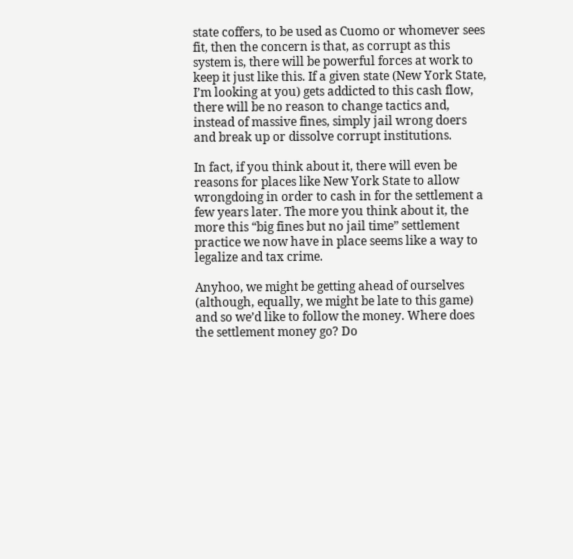state coffers, to be used as Cuomo or whomever sees fit, then the concern is that, as corrupt as this system is, there will be powerful forces at work to keep it just like this. If a given state (New York State, I’m looking at you) gets addicted to this cash flow, there will be no reason to change tactics and, instead of massive fines, simply jail wrong doers and break up or dissolve corrupt institutions.

In fact, if you think about it, there will even be reasons for places like New York State to allow wrongdoing in order to cash in for the settlement a few years later. The more you think about it, the more this “big fines but no jail time” settlement practice we now have in place seems like a way to legalize and tax crime.

Anyhoo, we might be getting ahead of ourselves (although, equally, we might be late to this game) and so we’d like to follow the money. Where does the settlement money go? Do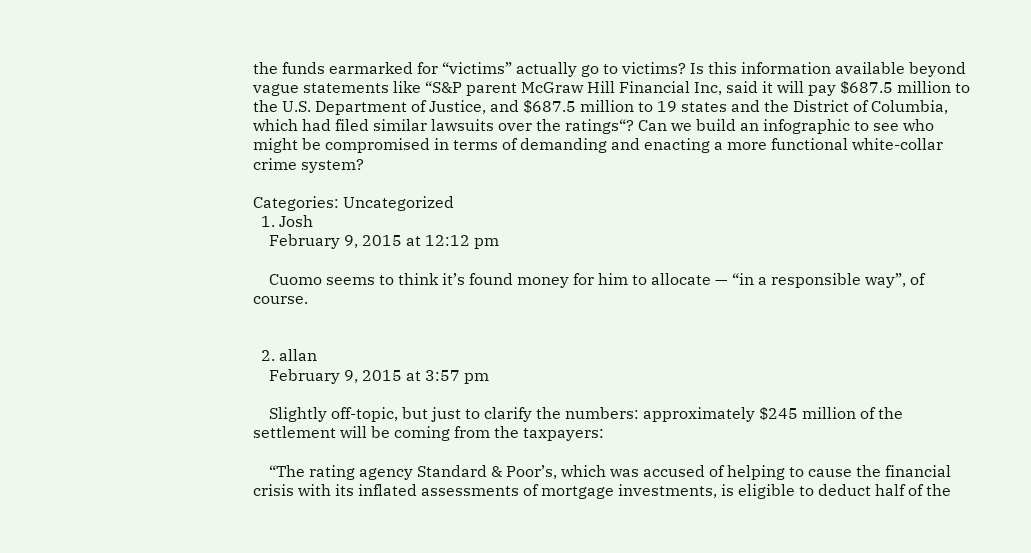the funds earmarked for “victims” actually go to victims? Is this information available beyond vague statements like “S&P parent McGraw Hill Financial Inc, said it will pay $687.5 million to the U.S. Department of Justice, and $687.5 million to 19 states and the District of Columbia, which had filed similar lawsuits over the ratings“? Can we build an infographic to see who might be compromised in terms of demanding and enacting a more functional white-collar crime system?

Categories: Uncategorized
  1. Josh
    February 9, 2015 at 12:12 pm

    Cuomo seems to think it’s found money for him to allocate — “in a responsible way”, of course.


  2. allan
    February 9, 2015 at 3:57 pm

    Slightly off-topic, but just to clarify the numbers: approximately $245 million of the settlement will be coming from the taxpayers:

    “The rating agency Standard & Poor’s, which was accused of helping to cause the financial crisis with its inflated assessments of mortgage investments, is eligible to deduct half of the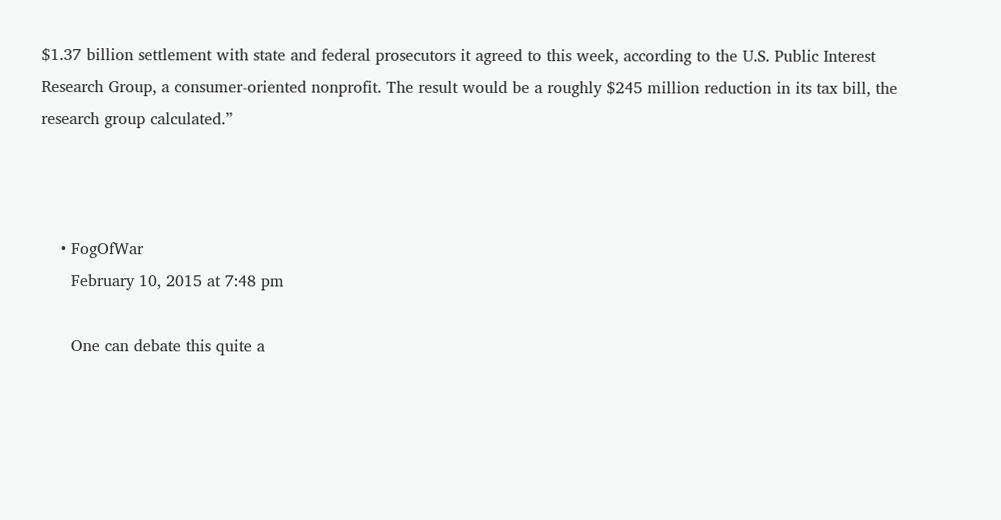$1.37 billion settlement with state and federal prosecutors it agreed to this week, according to the U.S. Public Interest Research Group, a consumer-oriented nonprofit. The result would be a roughly $245 million reduction in its tax bill, the research group calculated.”



    • FogOfWar
      February 10, 2015 at 7:48 pm

      One can debate this quite a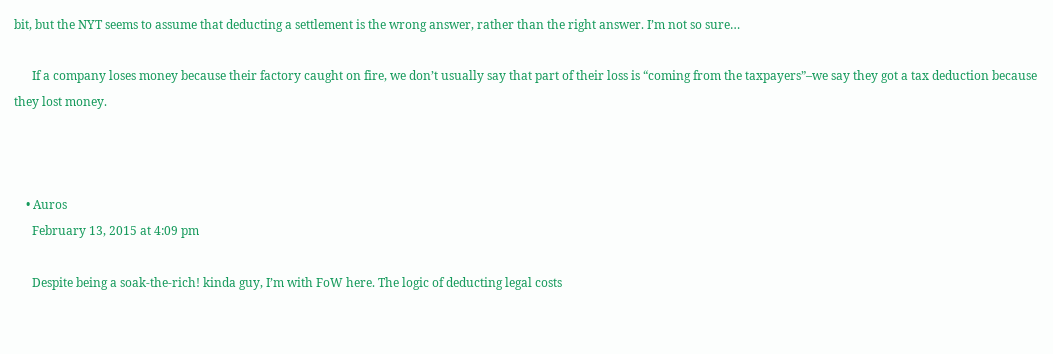bit, but the NYT seems to assume that deducting a settlement is the wrong answer, rather than the right answer. I’m not so sure…

      If a company loses money because their factory caught on fire, we don’t usually say that part of their loss is “coming from the taxpayers”–we say they got a tax deduction because they lost money.



    • Auros
      February 13, 2015 at 4:09 pm

      Despite being a soak-the-rich! kinda guy, I’m with FoW here. The logic of deducting legal costs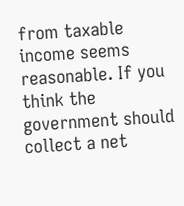from taxable income seems reasonable. If you think the government should collect a net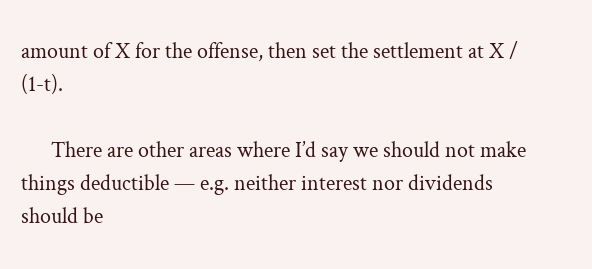amount of X for the offense, then set the settlement at X / (1-t).

      There are other areas where I’d say we should not make things deductible — e.g. neither interest nor dividends should be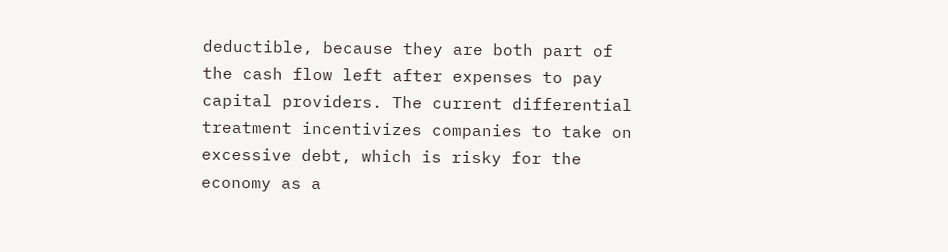deductible, because they are both part of the cash flow left after expenses to pay capital providers. The current differential treatment incentivizes companies to take on excessive debt, which is risky for the economy as a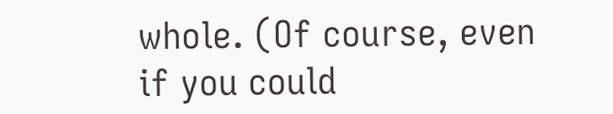whole. (Of course, even if you could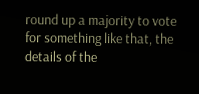round up a majority to vote for something like that, the details of the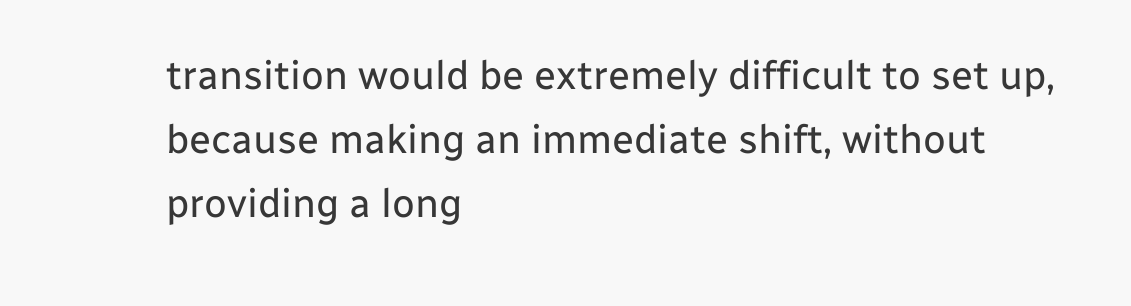transition would be extremely difficult to set up, because making an immediate shift, without providing a long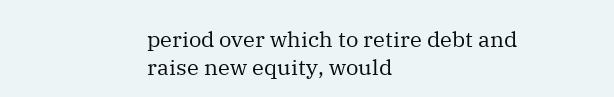period over which to retire debt and raise new equity, would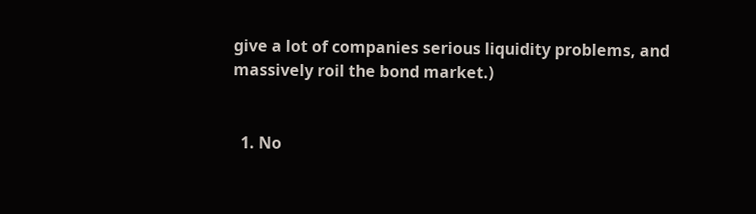give a lot of companies serious liquidity problems, and massively roil the bond market.)


  1. No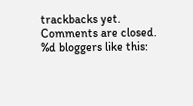trackbacks yet.
Comments are closed.
%d bloggers like this: